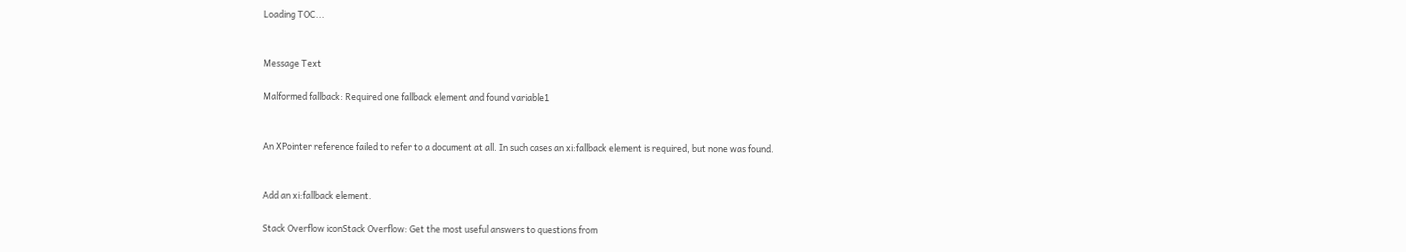Loading TOC...


Message Text

Malformed fallback: Required one fallback element and found variable1


An XPointer reference failed to refer to a document at all. In such cases an xi:fallback element is required, but none was found.


Add an xi:fallback element.

Stack Overflow iconStack Overflow: Get the most useful answers to questions from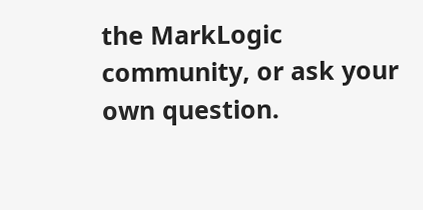the MarkLogic community, or ask your own question.